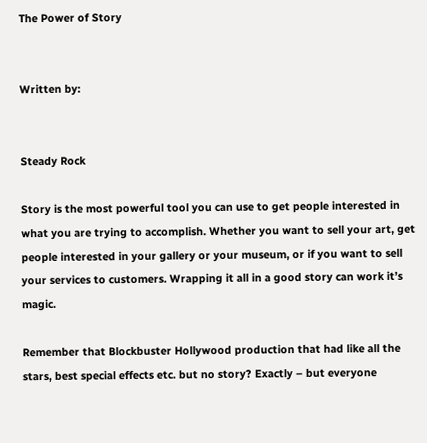The Power of Story


Written by:


Steady Rock

Story is the most powerful tool you can use to get people interested in what you are trying to accomplish. Whether you want to sell your art, get people interested in your gallery or your museum, or if you want to sell your services to customers. Wrapping it all in a good story can work it’s magic.

Remember that Blockbuster Hollywood production that had like all the stars, best special effects etc. but no story? Exactly – but everyone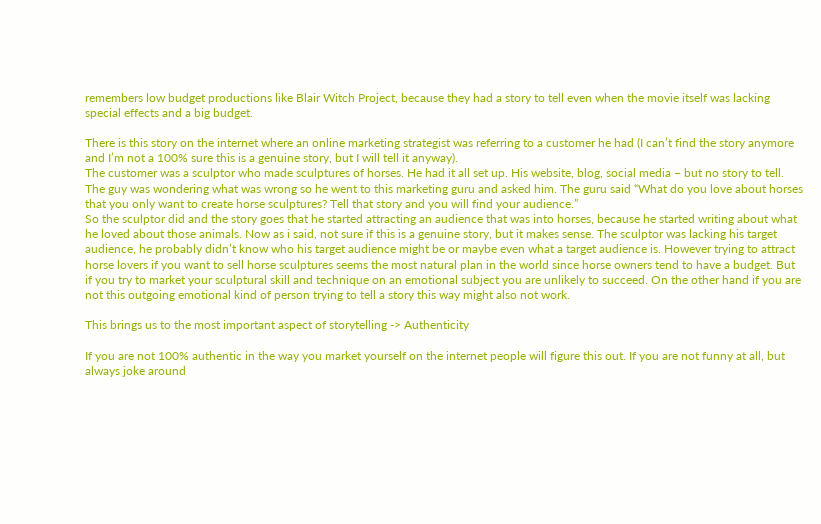remembers low budget productions like Blair Witch Project, because they had a story to tell even when the movie itself was lacking special effects and a big budget.

There is this story on the internet where an online marketing strategist was referring to a customer he had (I can’t find the story anymore and I’m not a 100% sure this is a genuine story, but I will tell it anyway).
The customer was a sculptor who made sculptures of horses. He had it all set up. His website, blog, social media – but no story to tell. The guy was wondering what was wrong so he went to this marketing guru and asked him. The guru said “What do you love about horses that you only want to create horse sculptures? Tell that story and you will find your audience.”
So the sculptor did and the story goes that he started attracting an audience that was into horses, because he started writing about what he loved about those animals. Now as i said, not sure if this is a genuine story, but it makes sense. The sculptor was lacking his target audience, he probably didn’t know who his target audience might be or maybe even what a target audience is. However trying to attract horse lovers if you want to sell horse sculptures seems the most natural plan in the world since horse owners tend to have a budget. But if you try to market your sculptural skill and technique on an emotional subject you are unlikely to succeed. On the other hand if you are not this outgoing emotional kind of person trying to tell a story this way might also not work.

This brings us to the most important aspect of storytelling -> Authenticity

If you are not 100% authentic in the way you market yourself on the internet people will figure this out. If you are not funny at all, but always joke around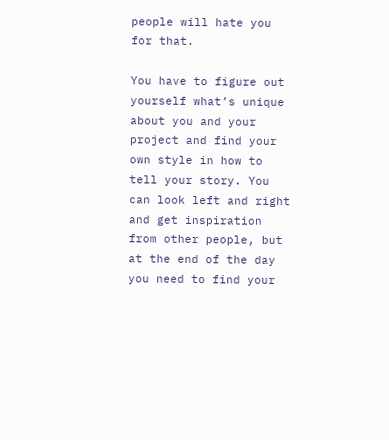people will hate you for that.

You have to figure out yourself what’s unique about you and your project and find your own style in how to tell your story. You can look left and right and get inspiration from other people, but at the end of the day you need to find your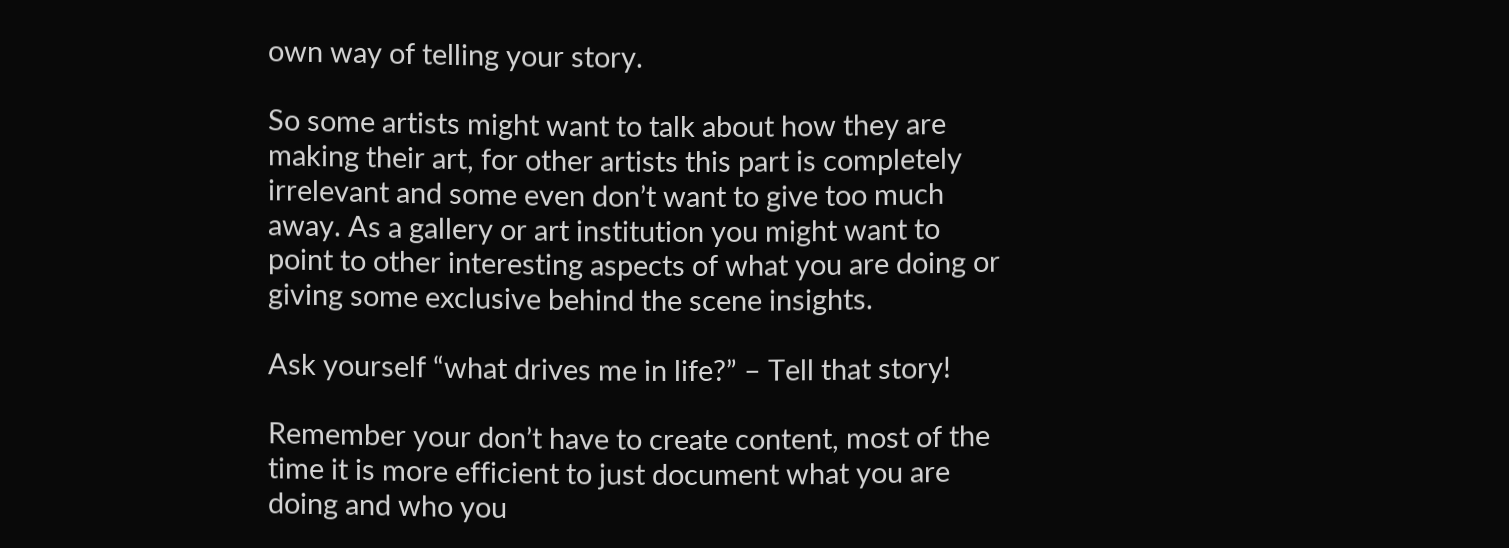own way of telling your story.

So some artists might want to talk about how they are making their art, for other artists this part is completely irrelevant and some even don’t want to give too much away. As a gallery or art institution you might want to point to other interesting aspects of what you are doing or giving some exclusive behind the scene insights.

Ask yourself “what drives me in life?” – Tell that story!

Remember your don’t have to create content, most of the time it is more efficient to just document what you are doing and who you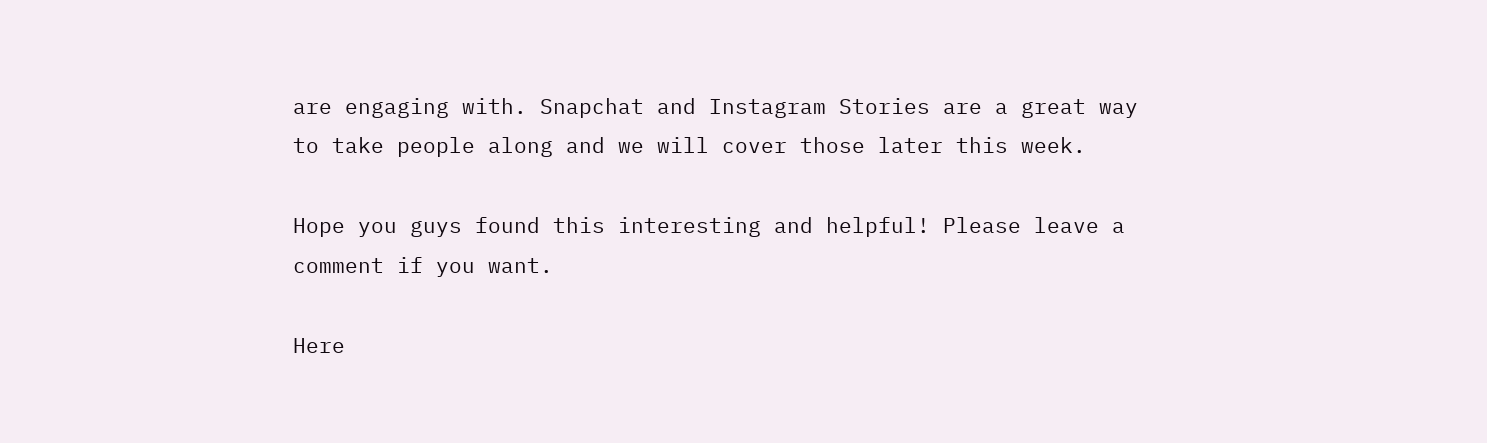are engaging with. Snapchat and Instagram Stories are a great way to take people along and we will cover those later this week.

Hope you guys found this interesting and helpful! Please leave a comment if you want.

Here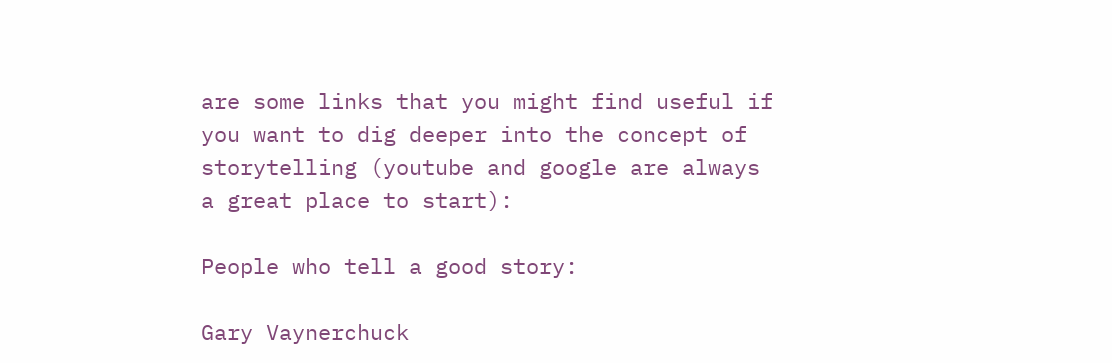are some links that you might find useful if you want to dig deeper into the concept of storytelling (youtube and google are always a great place to start):

People who tell a good story:

Gary Vaynerchuck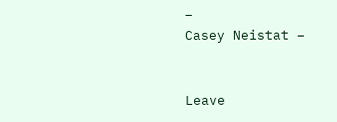–
Casey Neistat –


Leave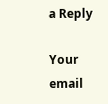a Reply

Your email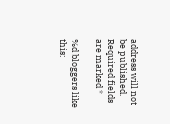address will not be published. Required fields are marked *

%d bloggers like this: